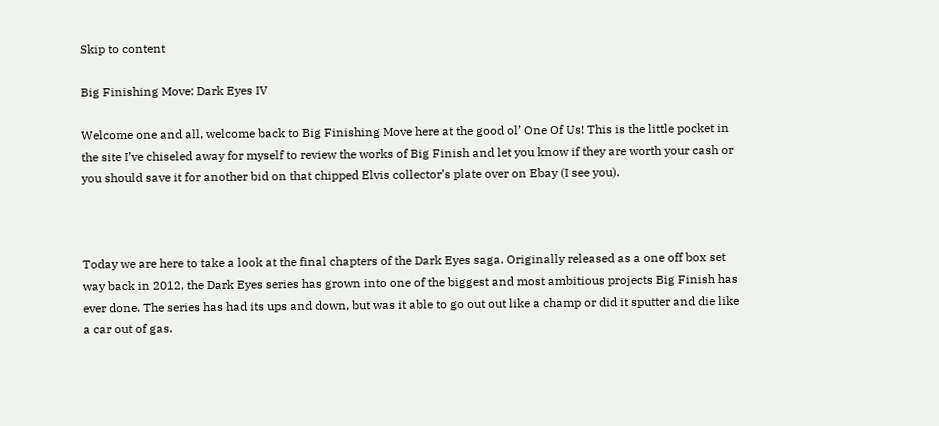Skip to content

Big Finishing Move: Dark Eyes IV

Welcome one and all, welcome back to Big Finishing Move here at the good ol’ One Of Us! This is the little pocket in the site I’ve chiseled away for myself to review the works of Big Finish and let you know if they are worth your cash or you should save it for another bid on that chipped Elvis collector’s plate over on Ebay (I see you).



Today we are here to take a look at the final chapters of the Dark Eyes saga. Originally released as a one off box set way back in 2012, the Dark Eyes series has grown into one of the biggest and most ambitious projects Big Finish has ever done. The series has had its ups and down, but was it able to go out out like a champ or did it sputter and die like a car out of gas.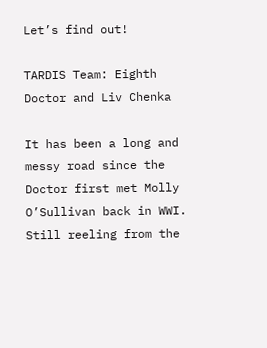Let’s find out!

TARDIS Team: Eighth Doctor and Liv Chenka

It has been a long and messy road since the Doctor first met Molly O’Sullivan back in WWI. Still reeling from the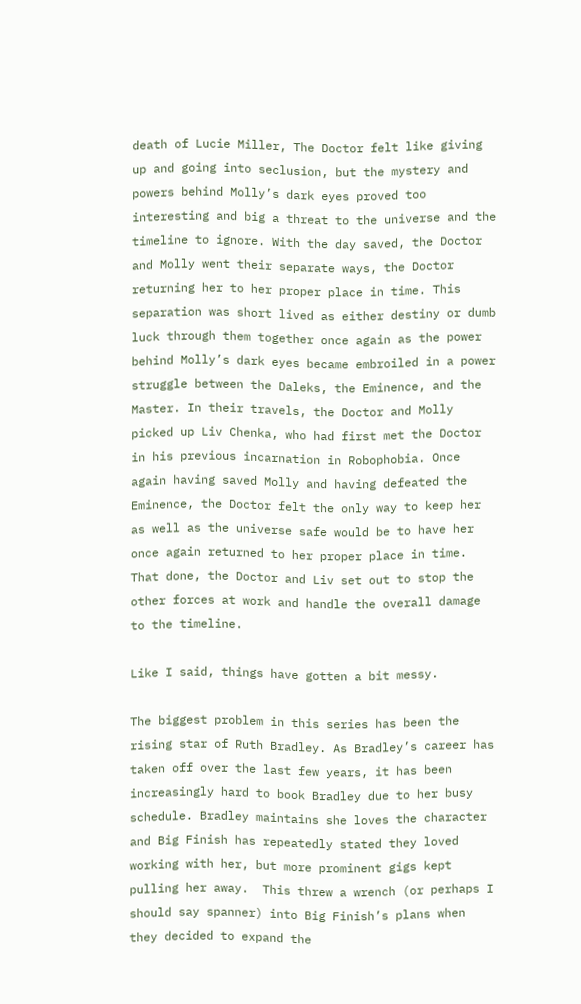death of Lucie Miller, The Doctor felt like giving up and going into seclusion, but the mystery and powers behind Molly’s dark eyes proved too interesting and big a threat to the universe and the timeline to ignore. With the day saved, the Doctor and Molly went their separate ways, the Doctor returning her to her proper place in time. This separation was short lived as either destiny or dumb luck through them together once again as the power behind Molly’s dark eyes became embroiled in a power struggle between the Daleks, the Eminence, and the Master. In their travels, the Doctor and Molly picked up Liv Chenka, who had first met the Doctor in his previous incarnation in Robophobia. Once again having saved Molly and having defeated the Eminence, the Doctor felt the only way to keep her as well as the universe safe would be to have her once again returned to her proper place in time. That done, the Doctor and Liv set out to stop the other forces at work and handle the overall damage to the timeline.

Like I said, things have gotten a bit messy.

The biggest problem in this series has been the rising star of Ruth Bradley. As Bradley’s career has taken off over the last few years, it has been increasingly hard to book Bradley due to her busy schedule. Bradley maintains she loves the character and Big Finish has repeatedly stated they loved working with her, but more prominent gigs kept pulling her away.  This threw a wrench (or perhaps I should say spanner) into Big Finish’s plans when they decided to expand the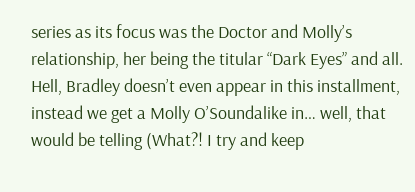series as its focus was the Doctor and Molly’s relationship, her being the titular “Dark Eyes” and all. Hell, Bradley doesn’t even appear in this installment, instead we get a Molly O’Soundalike in… well, that would be telling (What?! I try and keep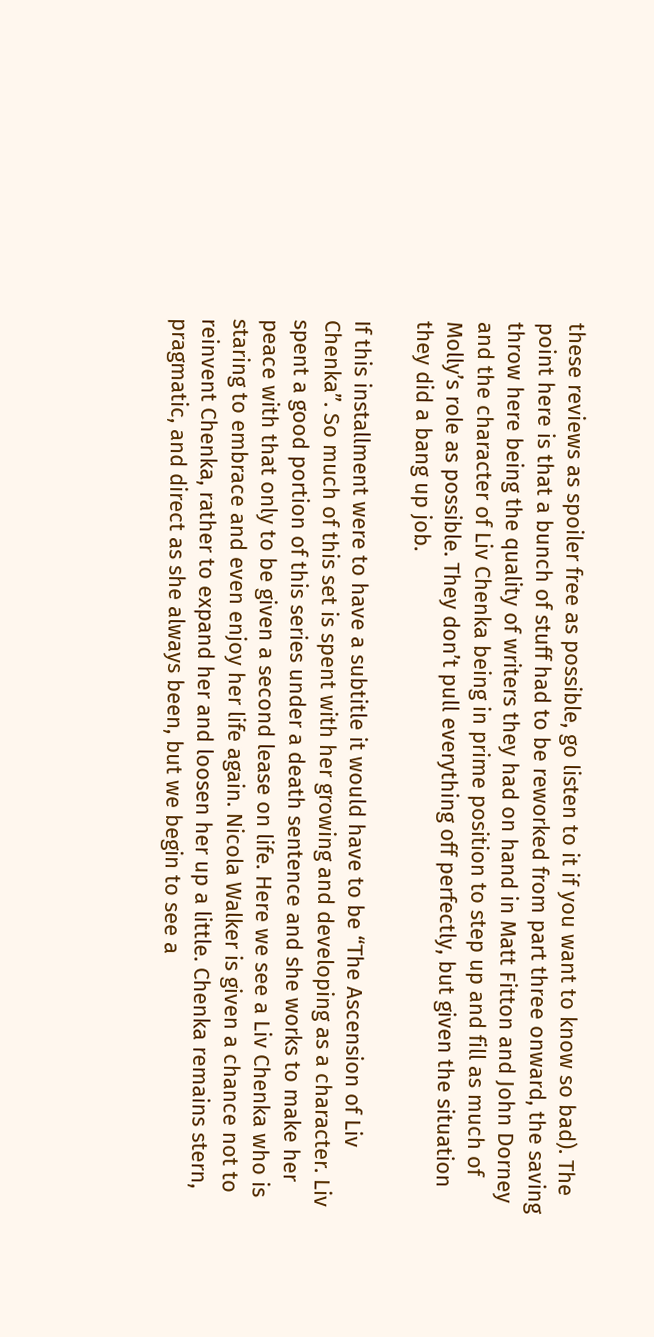these reviews as spoiler free as possible, go listen to it if you want to know so bad). The point here is that a bunch of stuff had to be reworked from part three onward, the saving throw here being the quality of writers they had on hand in Matt Fitton and John Dorney and the character of Liv Chenka being in prime position to step up and fill as much of Molly’s role as possible. They don’t pull everything off perfectly, but given the situation they did a bang up job.

If this installment were to have a subtitle it would have to be “The Ascension of Liv Chenka”. So much of this set is spent with her growing and developing as a character. Liv spent a good portion of this series under a death sentence and she works to make her peace with that only to be given a second lease on life. Here we see a Liv Chenka who is staring to embrace and even enjoy her life again. Nicola Walker is given a chance not to reinvent Chenka, rather to expand her and loosen her up a little. Chenka remains stern, pragmatic, and direct as she always been, but we begin to see a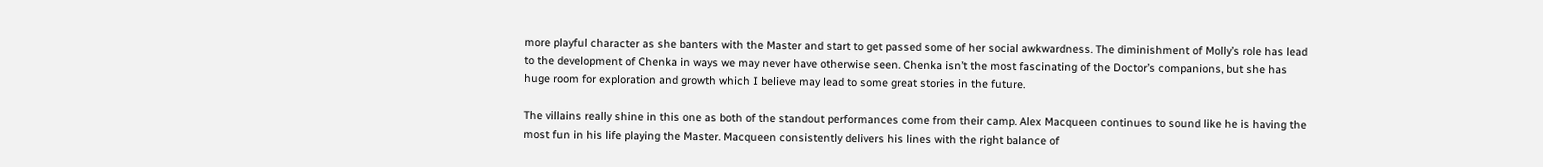more playful character as she banters with the Master and start to get passed some of her social awkwardness. The diminishment of Molly’s role has lead to the development of Chenka in ways we may never have otherwise seen. Chenka isn’t the most fascinating of the Doctor’s companions, but she has huge room for exploration and growth which I believe may lead to some great stories in the future.

The villains really shine in this one as both of the standout performances come from their camp. Alex Macqueen continues to sound like he is having the most fun in his life playing the Master. Macqueen consistently delivers his lines with the right balance of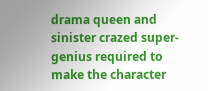drama queen and sinister crazed super-genius required to make the character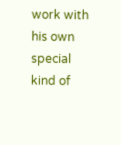work with his own special kind of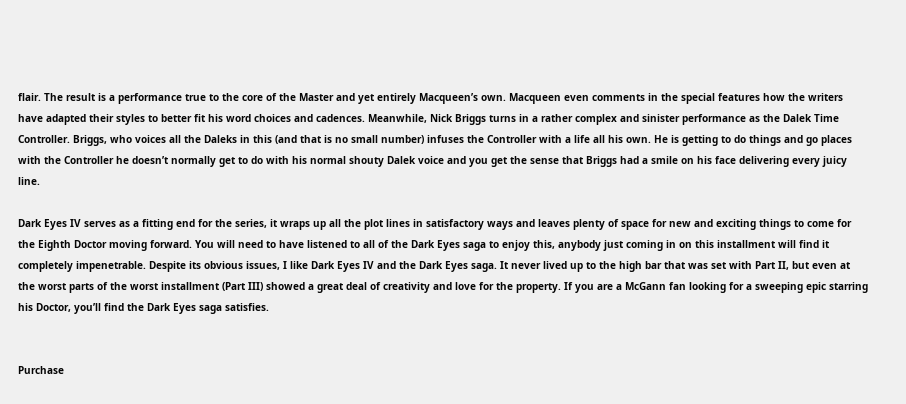flair. The result is a performance true to the core of the Master and yet entirely Macqueen’s own. Macqueen even comments in the special features how the writers have adapted their styles to better fit his word choices and cadences. Meanwhile, Nick Briggs turns in a rather complex and sinister performance as the Dalek Time Controller. Briggs, who voices all the Daleks in this (and that is no small number) infuses the Controller with a life all his own. He is getting to do things and go places with the Controller he doesn’t normally get to do with his normal shouty Dalek voice and you get the sense that Briggs had a smile on his face delivering every juicy line.

Dark Eyes IV serves as a fitting end for the series, it wraps up all the plot lines in satisfactory ways and leaves plenty of space for new and exciting things to come for the Eighth Doctor moving forward. You will need to have listened to all of the Dark Eyes saga to enjoy this, anybody just coming in on this installment will find it completely impenetrable. Despite its obvious issues, I like Dark Eyes IV and the Dark Eyes saga. It never lived up to the high bar that was set with Part II, but even at the worst parts of the worst installment (Part III) showed a great deal of creativity and love for the property. If you are a McGann fan looking for a sweeping epic starring his Doctor, you’ll find the Dark Eyes saga satisfies.


Purchase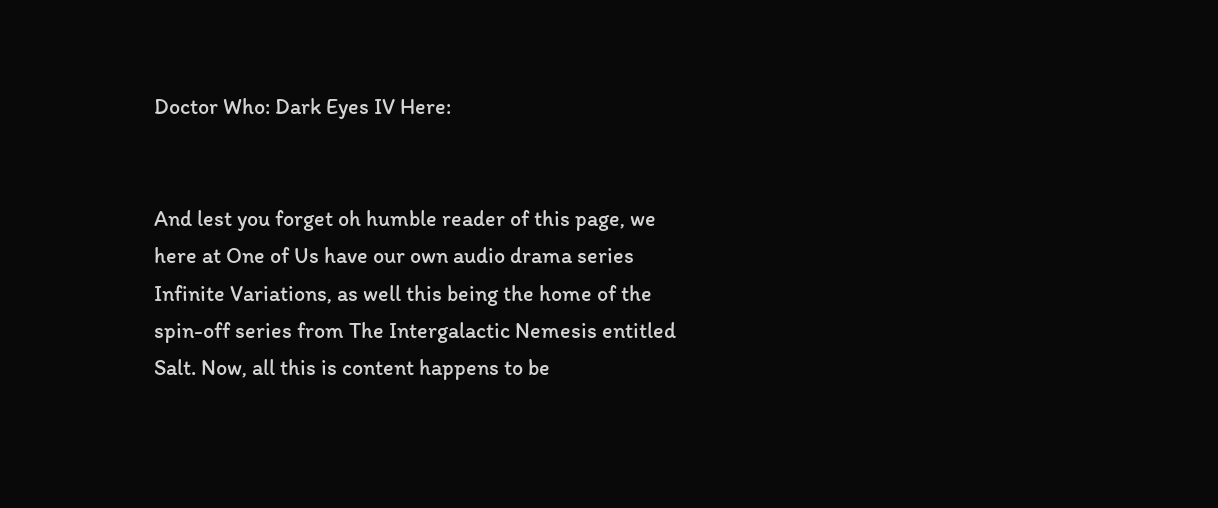Doctor Who: Dark Eyes IV Here:


And lest you forget oh humble reader of this page, we here at One of Us have our own audio drama series Infinite Variations, as well this being the home of the spin-off series from The Intergalactic Nemesis entitled Salt. Now, all this is content happens to be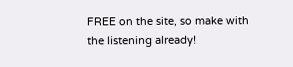FREE on the site, so make with the listening already!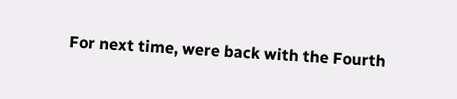For next time, were back with the Fourth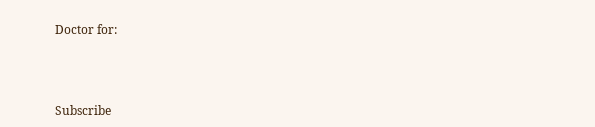Doctor for:



Subscribe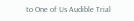to One of Us Audible Trial